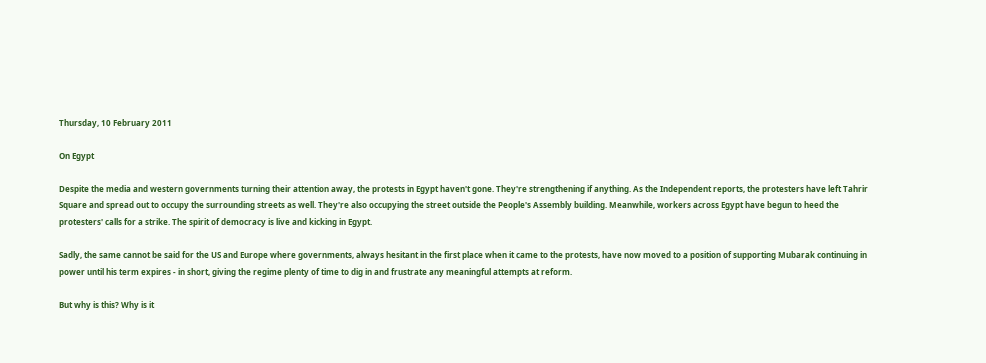Thursday, 10 February 2011

On Egypt

Despite the media and western governments turning their attention away, the protests in Egypt haven't gone. They're strengthening if anything. As the Independent reports, the protesters have left Tahrir Square and spread out to occupy the surrounding streets as well. They're also occupying the street outside the People's Assembly building. Meanwhile, workers across Egypt have begun to heed the protesters' calls for a strike. The spirit of democracy is live and kicking in Egypt.

Sadly, the same cannot be said for the US and Europe where governments, always hesitant in the first place when it came to the protests, have now moved to a position of supporting Mubarak continuing in power until his term expires - in short, giving the regime plenty of time to dig in and frustrate any meaningful attempts at reform.

But why is this? Why is it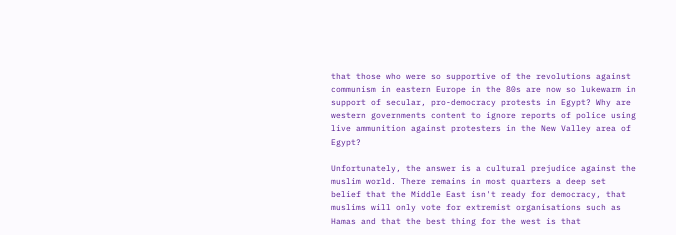that those who were so supportive of the revolutions against communism in eastern Europe in the 80s are now so lukewarm in support of secular, pro-democracy protests in Egypt? Why are western governments content to ignore reports of police using live ammunition against protesters in the New Valley area of Egypt?

Unfortunately, the answer is a cultural prejudice against the muslim world. There remains in most quarters a deep set belief that the Middle East isn't ready for democracy, that muslims will only vote for extremist organisations such as Hamas and that the best thing for the west is that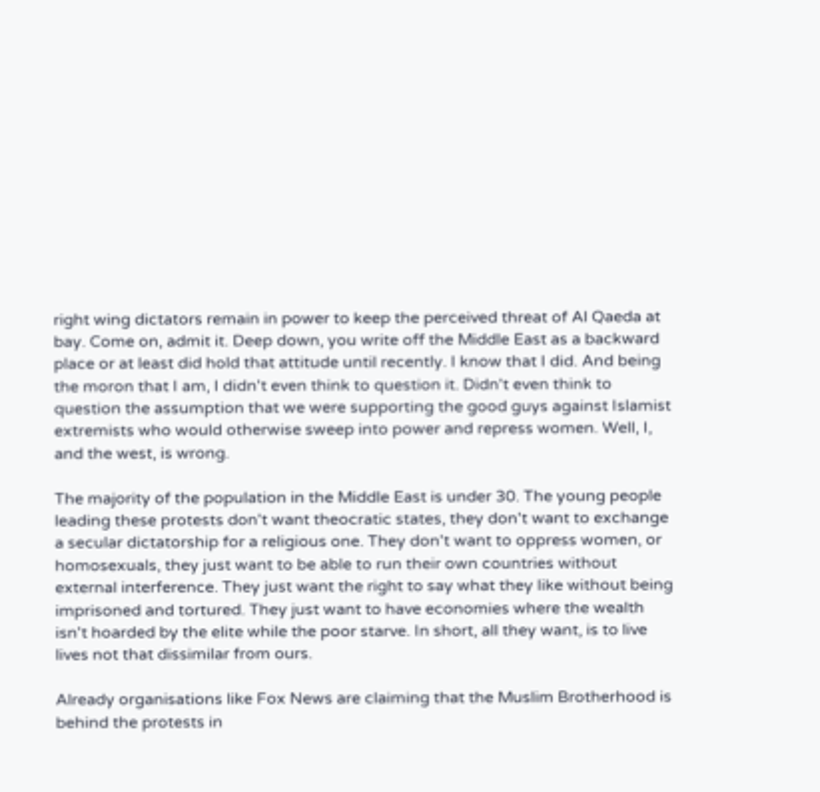right wing dictators remain in power to keep the perceived threat of Al Qaeda at bay. Come on, admit it. Deep down, you write off the Middle East as a backward place or at least did hold that attitude until recently. I know that I did. And being the moron that I am, I didn't even think to question it. Didn't even think to question the assumption that we were supporting the good guys against Islamist extremists who would otherwise sweep into power and repress women. Well, I, and the west, is wrong.

The majority of the population in the Middle East is under 30. The young people leading these protests don't want theocratic states, they don't want to exchange a secular dictatorship for a religious one. They don't want to oppress women, or homosexuals, they just want to be able to run their own countries without external interference. They just want the right to say what they like without being imprisoned and tortured. They just want to have economies where the wealth isn't hoarded by the elite while the poor starve. In short, all they want, is to live lives not that dissimilar from ours.

Already organisations like Fox News are claiming that the Muslim Brotherhood is behind the protests in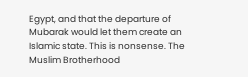Egypt, and that the departure of Mubarak would let them create an Islamic state. This is nonsense. The Muslim Brotherhood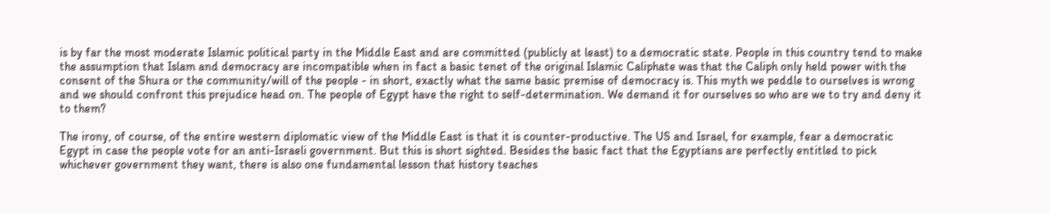is by far the most moderate Islamic political party in the Middle East and are committed (publicly at least) to a democratic state. People in this country tend to make the assumption that Islam and democracy are incompatible when in fact a basic tenet of the original Islamic Caliphate was that the Caliph only held power with the consent of the Shura or the community/will of the people - in short, exactly what the same basic premise of democracy is. This myth we peddle to ourselves is wrong and we should confront this prejudice head on. The people of Egypt have the right to self-determination. We demand it for ourselves so who are we to try and deny it to them?

The irony, of course, of the entire western diplomatic view of the Middle East is that it is counter-productive. The US and Israel, for example, fear a democratic Egypt in case the people vote for an anti-Israeli government. But this is short sighted. Besides the basic fact that the Egyptians are perfectly entitled to pick whichever government they want, there is also one fundamental lesson that history teaches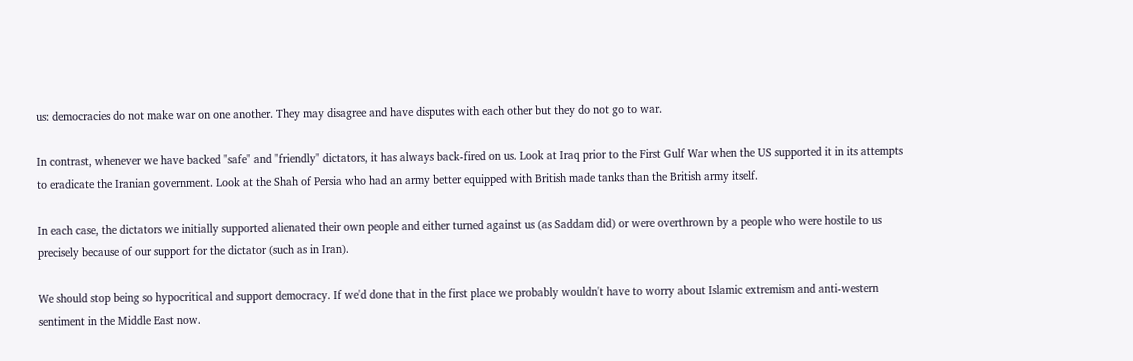us: democracies do not make war on one another. They may disagree and have disputes with each other but they do not go to war.

In contrast, whenever we have backed "safe" and "friendly" dictators, it has always back-fired on us. Look at Iraq prior to the First Gulf War when the US supported it in its attempts to eradicate the Iranian government. Look at the Shah of Persia who had an army better equipped with British made tanks than the British army itself.

In each case, the dictators we initially supported alienated their own people and either turned against us (as Saddam did) or were overthrown by a people who were hostile to us precisely because of our support for the dictator (such as in Iran).

We should stop being so hypocritical and support democracy. If we'd done that in the first place we probably wouldn't have to worry about Islamic extremism and anti-western sentiment in the Middle East now.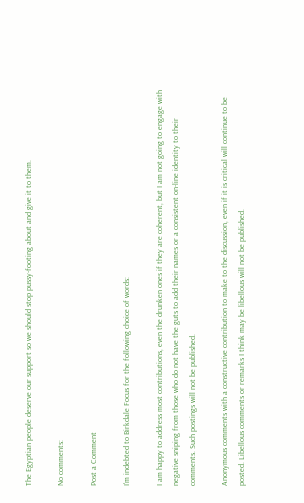The Egyptian people deserve our support so we should stop pussy-footing about and give it to them.

No comments:

Post a Comment

I'm indebted to Birkdale Focus for the following choice of words:

I am happy to address most contributions, even the drunken ones if they are coherent, but I am not going to engage with negative sniping from those who do not have the guts to add their names or a consistent on-line identity to their comments. Such postings will not be published.

Anonymous comments with a constructive contribution to make to the discussion, even if it is critical will continue to be posted. Libellous comments or remarks I think may be libellous will not be published.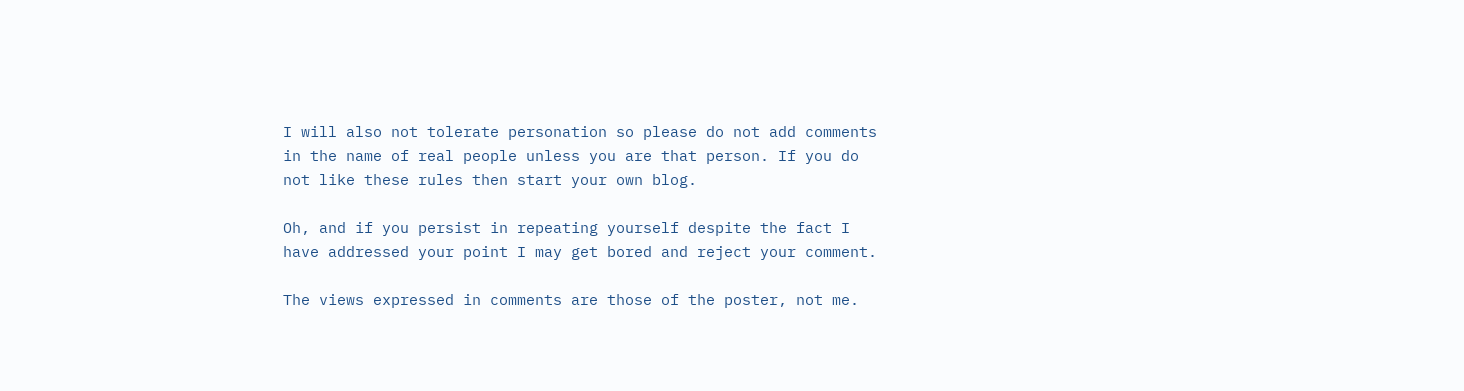I will also not tolerate personation so please do not add comments in the name of real people unless you are that person. If you do not like these rules then start your own blog.

Oh, and if you persist in repeating yourself despite the fact I have addressed your point I may get bored and reject your comment.

The views expressed in comments are those of the poster, not me.